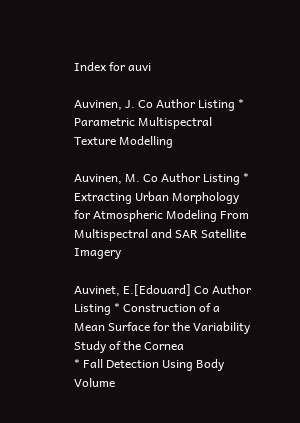Index for auvi

Auvinen, J. Co Author Listing * Parametric Multispectral Texture Modelling

Auvinen, M. Co Author Listing * Extracting Urban Morphology for Atmospheric Modeling From Multispectral and SAR Satellite Imagery

Auvinet, E.[Edouard] Co Author Listing * Construction of a Mean Surface for the Variability Study of the Cornea
* Fall Detection Using Body Volume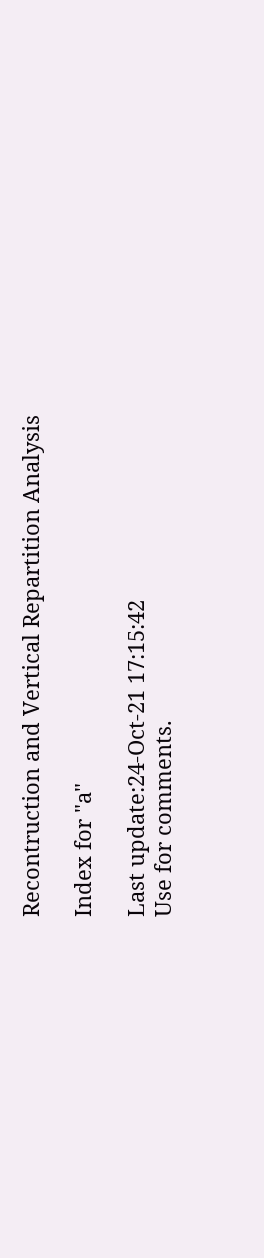Recontruction and Vertical Repartition Analysis

Index for "a"

Last update:24-Oct-21 17:15:42
Use for comments.